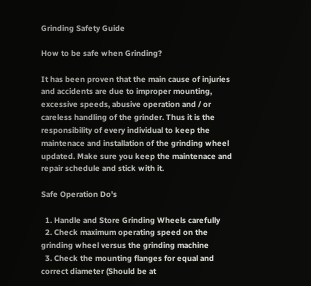Grinding Safety Guide

How to be safe when Grinding?

It has been proven that the main cause of injuries and accidents are due to improper mounting, excessive speeds, abusive operation and / or careless handling of the grinder. Thus it is the responsibility of every individual to keep the maintenace and installation of the grinding wheel updated. Make sure you keep the maintenace and repair schedule and stick with it.

Safe Operation Do's

  1. Handle and Store Grinding Wheels carefully
  2. Check maximum operating speed on the grinding wheel versus the grinding machine
  3. Check the mounting flanges for equal and correct diameter (Should be at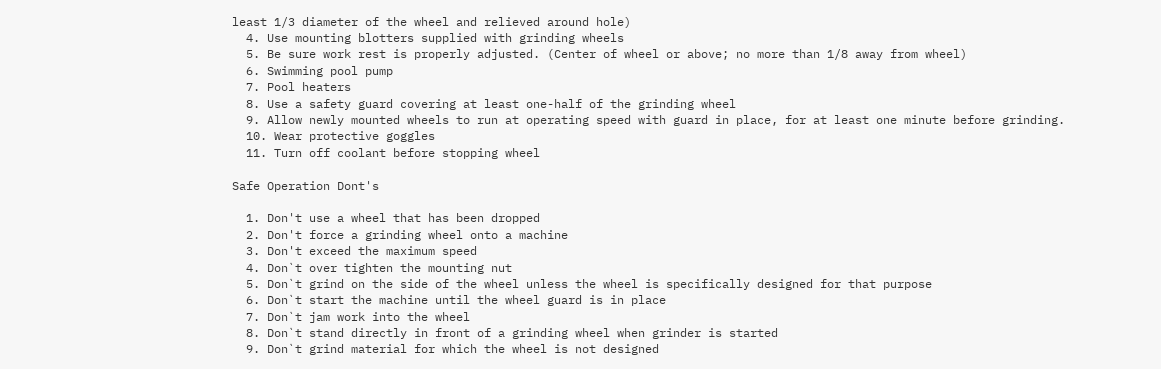least 1/3 diameter of the wheel and relieved around hole)
  4. Use mounting blotters supplied with grinding wheels
  5. Be sure work rest is properly adjusted. (Center of wheel or above; no more than 1/8 away from wheel)
  6. Swimming pool pump
  7. Pool heaters
  8. Use a safety guard covering at least one-half of the grinding wheel
  9. Allow newly mounted wheels to run at operating speed with guard in place, for at least one minute before grinding.
  10. Wear protective goggles
  11. Turn off coolant before stopping wheel

Safe Operation Dont's

  1. Don't use a wheel that has been dropped
  2. Don't force a grinding wheel onto a machine
  3. Don't exceed the maximum speed
  4. Don`t over tighten the mounting nut
  5. Don`t grind on the side of the wheel unless the wheel is specifically designed for that purpose
  6. Don`t start the machine until the wheel guard is in place
  7. Don`t jam work into the wheel
  8. Don`t stand directly in front of a grinding wheel when grinder is started
  9. Don`t grind material for which the wheel is not designed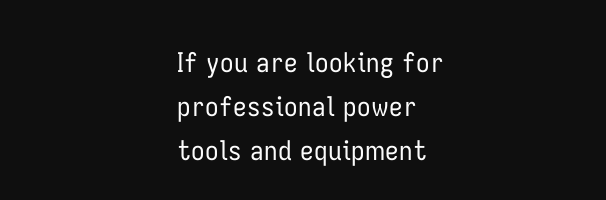If you are looking for professional power tools and equipment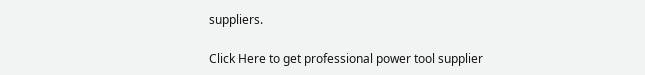suppliers.

Click Here to get professional power tool supplier